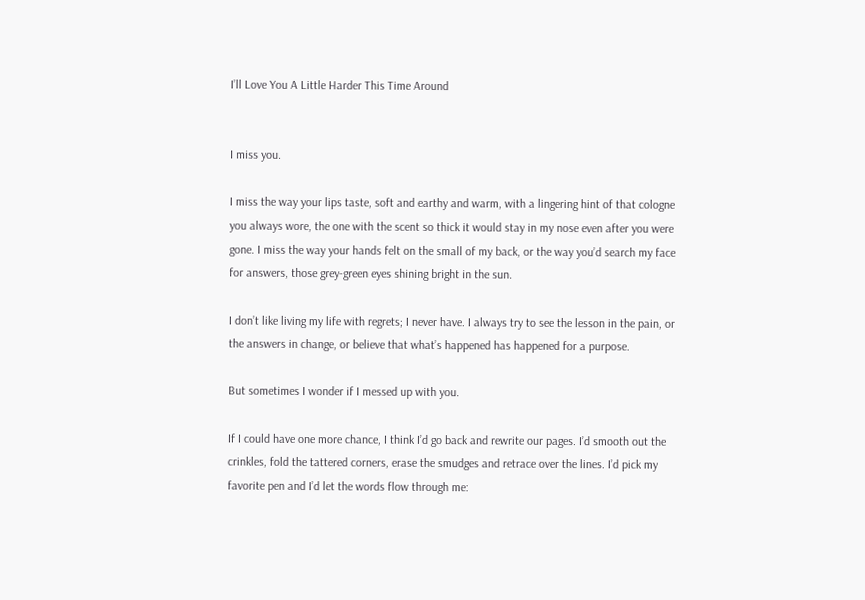I’ll Love You A Little Harder This Time Around


I miss you.

I miss the way your lips taste, soft and earthy and warm, with a lingering hint of that cologne you always wore, the one with the scent so thick it would stay in my nose even after you were gone. I miss the way your hands felt on the small of my back, or the way you’d search my face for answers, those grey-green eyes shining bright in the sun.

I don’t like living my life with regrets; I never have. I always try to see the lesson in the pain, or the answers in change, or believe that what’s happened has happened for a purpose.

But sometimes I wonder if I messed up with you.

If I could have one more chance, I think I’d go back and rewrite our pages. I’d smooth out the crinkles, fold the tattered corners, erase the smudges and retrace over the lines. I’d pick my favorite pen and I’d let the words flow through me: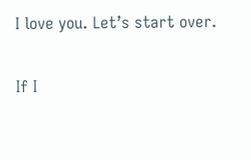I love you. Let’s start over.

If I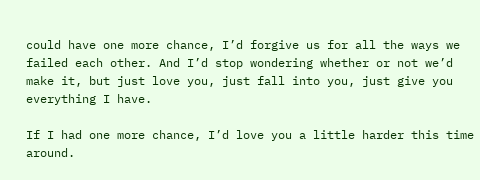could have one more chance, I’d forgive us for all the ways we failed each other. And I’d stop wondering whether or not we’d make it, but just love you, just fall into you, just give you everything I have.

If I had one more chance, I’d love you a little harder this time around.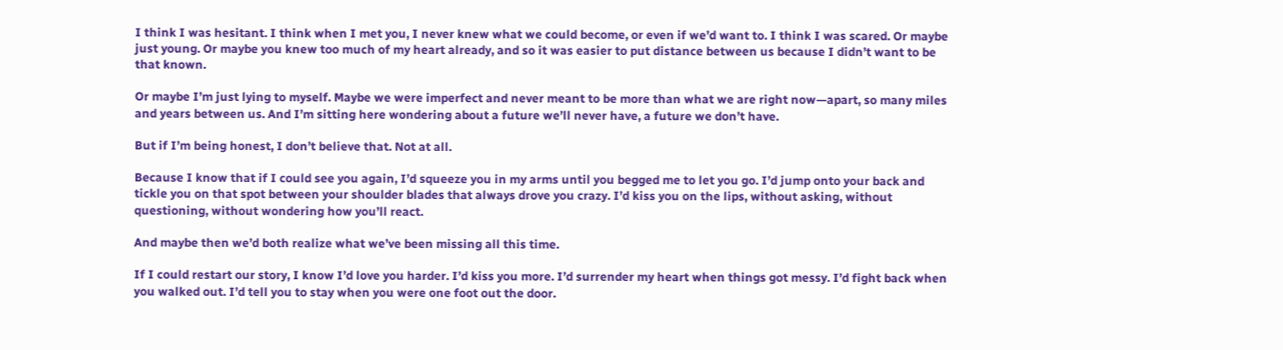I think I was hesitant. I think when I met you, I never knew what we could become, or even if we’d want to. I think I was scared. Or maybe just young. Or maybe you knew too much of my heart already, and so it was easier to put distance between us because I didn’t want to be that known.

Or maybe I’m just lying to myself. Maybe we were imperfect and never meant to be more than what we are right now—apart, so many miles and years between us. And I’m sitting here wondering about a future we’ll never have, a future we don’t have.

But if I’m being honest, I don’t believe that. Not at all.

Because I know that if I could see you again, I’d squeeze you in my arms until you begged me to let you go. I’d jump onto your back and tickle you on that spot between your shoulder blades that always drove you crazy. I’d kiss you on the lips, without asking, without questioning, without wondering how you’ll react.

And maybe then we’d both realize what we’ve been missing all this time.

If I could restart our story, I know I’d love you harder. I’d kiss you more. I’d surrender my heart when things got messy. I’d fight back when you walked out. I’d tell you to stay when you were one foot out the door.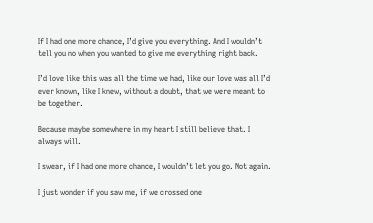If I had one more chance, I’d give you everything. And I wouldn’t tell you no when you wanted to give me everything right back.

I’d love like this was all the time we had, like our love was all I’d ever known, like I knew, without a doubt, that we were meant to be together.

Because maybe somewhere in my heart I still believe that. I always will.

I swear, if I had one more chance, I wouldn’t let you go. Not again.

I just wonder if you saw me, if we crossed one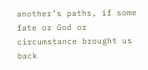another’s paths, if some fate or God or circumstance brought us back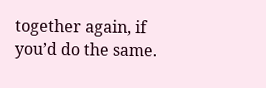together again, if you’d do the same.